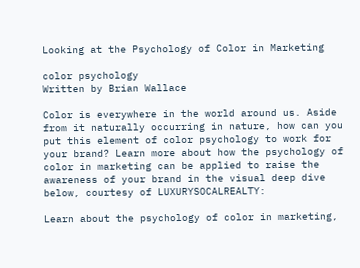Looking at the Psychology of Color in Marketing

color psychology
Written by Brian Wallace

Color is everywhere in the world around us. Aside from it naturally occurring in nature, how can you put this element of color psychology to work for your brand? Learn more about how the psychology of color in marketing can be applied to raise the awareness of your brand in the visual deep dive below, courtesy of LUXURYSOCALREALTY:

Learn about the psychology of color in marketing,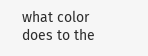what color does to the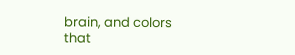brain, and colors that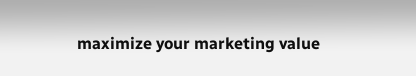maximize your marketing value